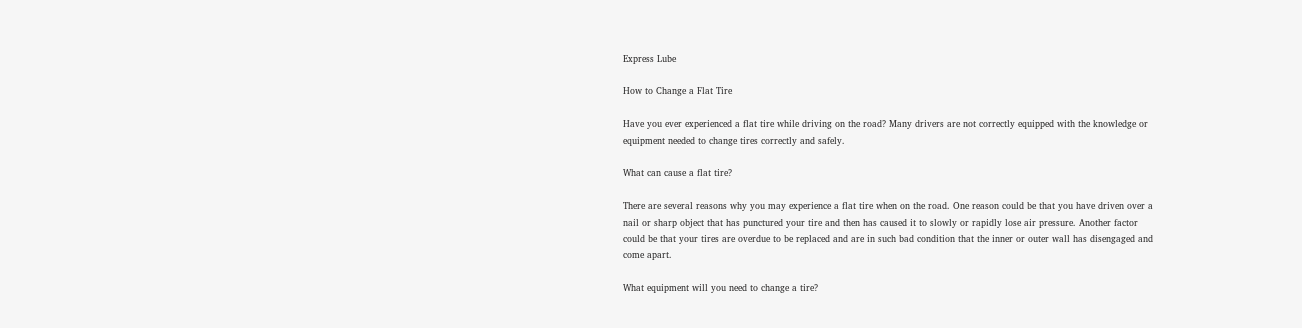Express Lube

How to Change a Flat Tire

Have you ever experienced a flat tire while driving on the road? Many drivers are not correctly equipped with the knowledge or equipment needed to change tires correctly and safely.

What can cause a flat tire?

There are several reasons why you may experience a flat tire when on the road. One reason could be that you have driven over a nail or sharp object that has punctured your tire and then has caused it to slowly or rapidly lose air pressure. Another factor could be that your tires are overdue to be replaced and are in such bad condition that the inner or outer wall has disengaged and come apart.

What equipment will you need to change a tire?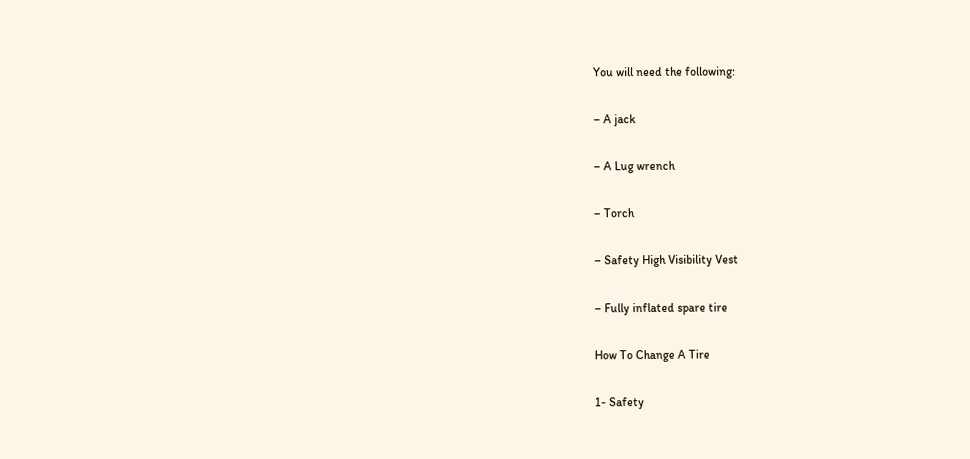You will need the following:

– A jack

– A Lug wrench

– Torch

– Safety High Visibility Vest

– Fully inflated spare tire

How To Change A Tire

1- Safety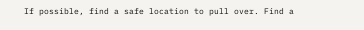If possible, find a safe location to pull over. Find a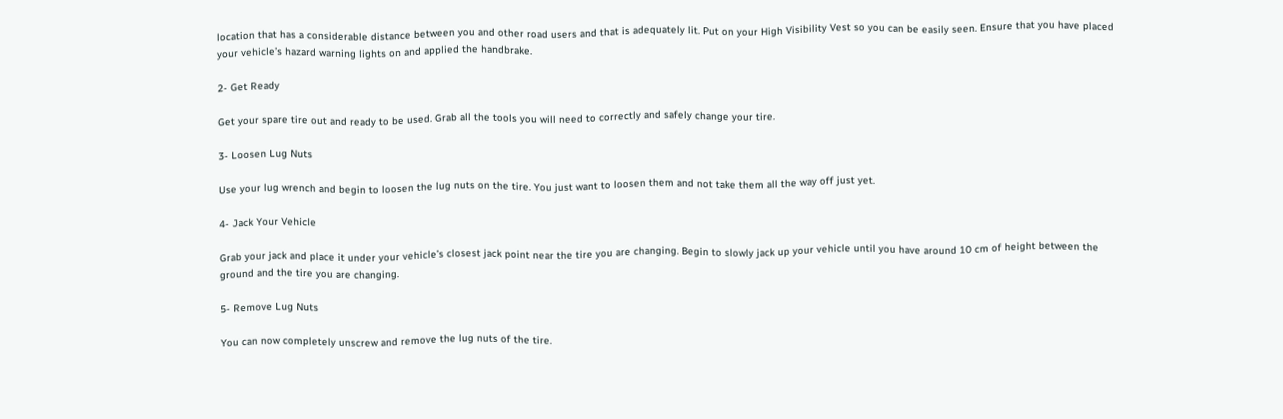location that has a considerable distance between you and other road users and that is adequately lit. Put on your High Visibility Vest so you can be easily seen. Ensure that you have placed your vehicle’s hazard warning lights on and applied the handbrake.

2- Get Ready

Get your spare tire out and ready to be used. Grab all the tools you will need to correctly and safely change your tire.

3- Loosen Lug Nuts

Use your lug wrench and begin to loosen the lug nuts on the tire. You just want to loosen them and not take them all the way off just yet.

4- Jack Your Vehicle

Grab your jack and place it under your vehicle’s closest jack point near the tire you are changing. Begin to slowly jack up your vehicle until you have around 10 cm of height between the ground and the tire you are changing.

5- Remove Lug Nuts

You can now completely unscrew and remove the lug nuts of the tire.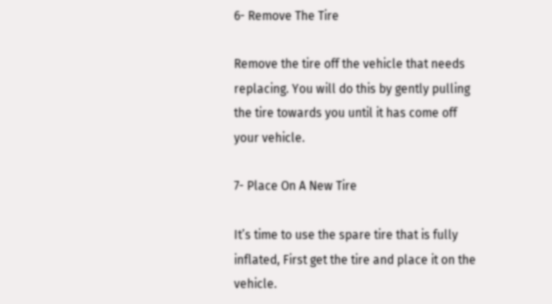6- Remove The Tire

Remove the tire off the vehicle that needs replacing. You will do this by gently pulling the tire towards you until it has come off your vehicle.

7- Place On A New Tire

It’s time to use the spare tire that is fully inflated, First get the tire and place it on the vehicle.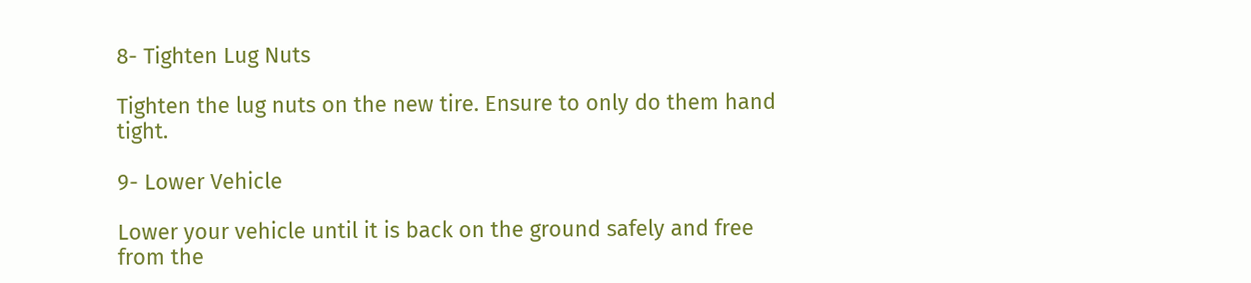8- Tighten Lug Nuts

Tighten the lug nuts on the new tire. Ensure to only do them hand tight.

9- Lower Vehicle

Lower your vehicle until it is back on the ground safely and free from the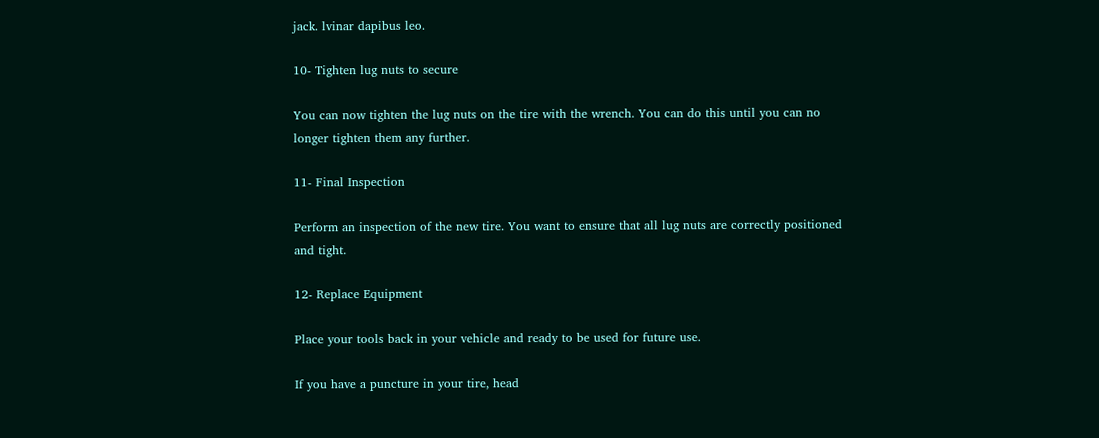jack. lvinar dapibus leo.

10- Tighten lug nuts to secure

You can now tighten the lug nuts on the tire with the wrench. You can do this until you can no longer tighten them any further.

11- Final Inspection

Perform an inspection of the new tire. You want to ensure that all lug nuts are correctly positioned and tight.

12- Replace Equipment

Place your tools back in your vehicle and ready to be used for future use.

If you have a puncture in your tire, head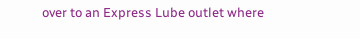over to an Express Lube outlet where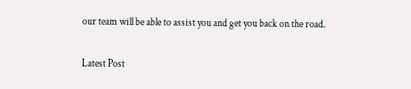our team will be able to assist you and get you back on the road.

Latest Post